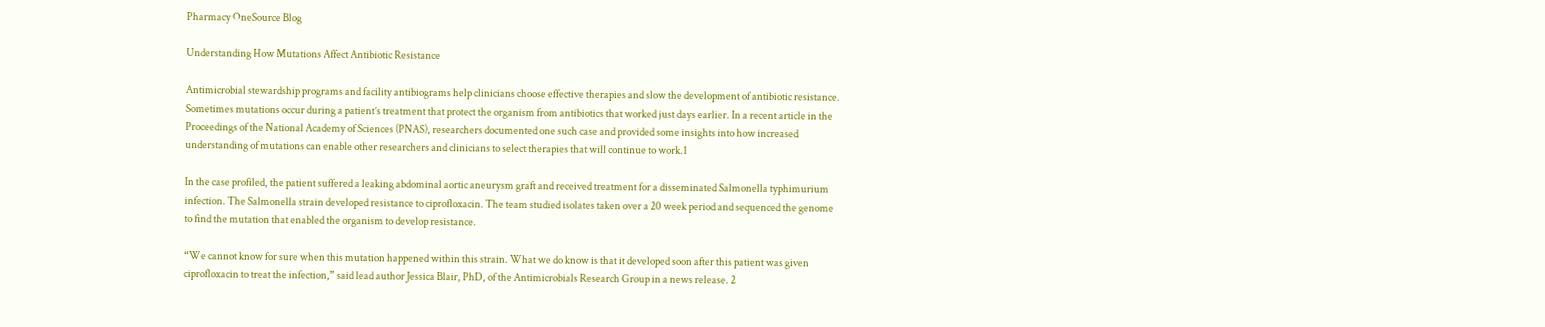Pharmacy OneSource Blog

Understanding How Mutations Affect Antibiotic Resistance

Antimicrobial stewardship programs and facility antibiograms help clinicians choose effective therapies and slow the development of antibiotic resistance. Sometimes mutations occur during a patient’s treatment that protect the organism from antibiotics that worked just days earlier. In a recent article in the Proceedings of the National Academy of Sciences (PNAS), researchers documented one such case and provided some insights into how increased understanding of mutations can enable other researchers and clinicians to select therapies that will continue to work.1

In the case profiled, the patient suffered a leaking abdominal aortic aneurysm graft and received treatment for a disseminated Salmonella typhimurium infection. The Salmonella strain developed resistance to ciprofloxacin. The team studied isolates taken over a 20 week period and sequenced the genome to find the mutation that enabled the organism to develop resistance.

“We cannot know for sure when this mutation happened within this strain. What we do know is that it developed soon after this patient was given ciprofloxacin to treat the infection,” said lead author Jessica Blair, PhD, of the Antimicrobials Research Group in a news release. 2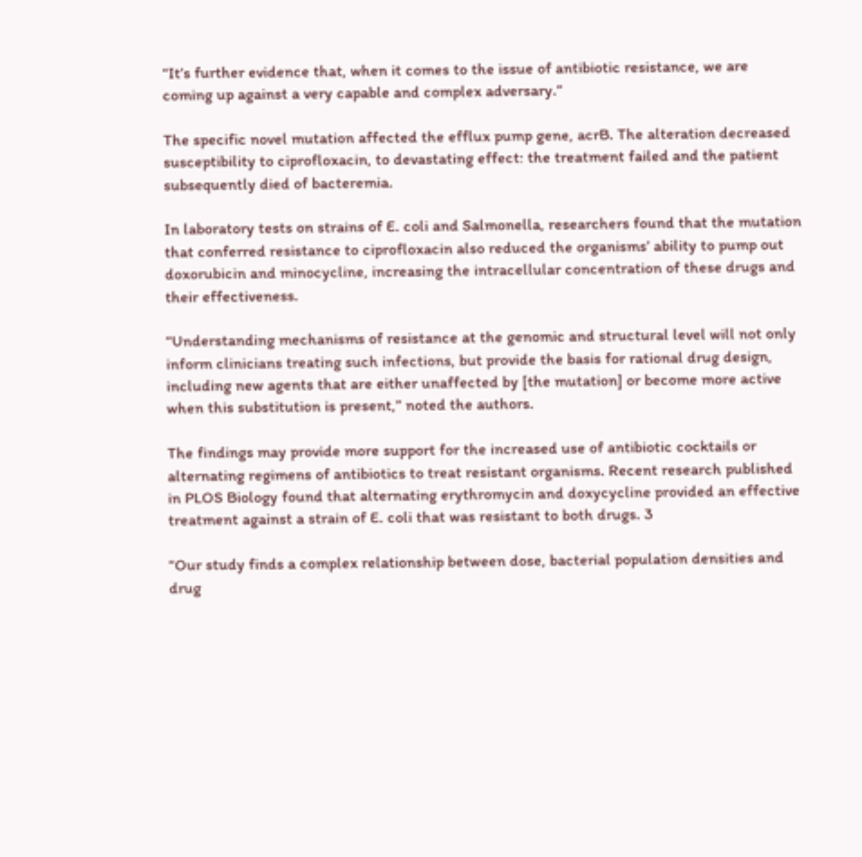“It’s further evidence that, when it comes to the issue of antibiotic resistance, we are coming up against a very capable and complex adversary.”

The specific novel mutation affected the efflux pump gene, acrB. The alteration decreased susceptibility to ciprofloxacin, to devastating effect: the treatment failed and the patient subsequently died of bacteremia.

In laboratory tests on strains of E. coli and Salmonella, researchers found that the mutation that conferred resistance to ciprofloxacin also reduced the organisms’ ability to pump out doxorubicin and minocycline, increasing the intracellular concentration of these drugs and their effectiveness.

“Understanding mechanisms of resistance at the genomic and structural level will not only inform clinicians treating such infections, but provide the basis for rational drug design, including new agents that are either unaffected by [the mutation] or become more active when this substitution is present,” noted the authors.

The findings may provide more support for the increased use of antibiotic cocktails or alternating regimens of antibiotics to treat resistant organisms. Recent research published in PLOS Biology found that alternating erythromycin and doxycycline provided an effective treatment against a strain of E. coli that was resistant to both drugs. 3

“Our study finds a complex relationship between dose, bacterial population densities and drug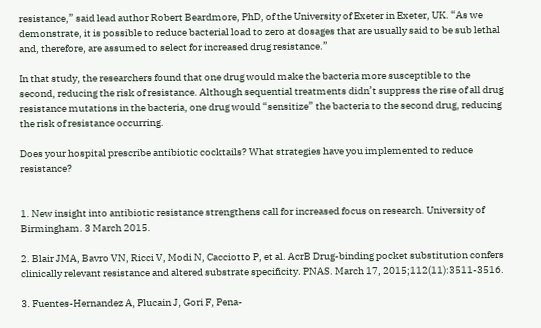resistance,” said lead author Robert Beardmore, PhD, of the University of Exeter in Exeter, UK. “As we demonstrate, it is possible to reduce bacterial load to zero at dosages that are usually said to be sub lethal and, therefore, are assumed to select for increased drug resistance.”

In that study, the researchers found that one drug would make the bacteria more susceptible to the second, reducing the risk of resistance. Although sequential treatments didn’t suppress the rise of all drug resistance mutations in the bacteria, one drug would “sensitize” the bacteria to the second drug, reducing the risk of resistance occurring.

Does your hospital prescribe antibiotic cocktails? What strategies have you implemented to reduce resistance?


1. New insight into antibiotic resistance strengthens call for increased focus on research. University of Birmingham. 3 March 2015.

2. Blair JMA, Bavro VN, Ricci V, Modi N, Cacciotto P, et al. AcrB Drug-binding pocket substitution confers clinically relevant resistance and altered substrate specificity. PNAS. March 17, 2015;112(11):3511-3516.

3. Fuentes-Hernandez A, Plucain J, Gori F, Pena-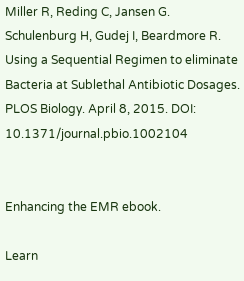Miller R, Reding C, Jansen G. Schulenburg H, Gudej I, Beardmore R. Using a Sequential Regimen to eliminate Bacteria at Sublethal Antibiotic Dosages. PLOS Biology. April 8, 2015. DOI: 10.1371/journal.pbio.1002104


Enhancing the EMR ebook.

Learn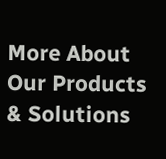More About Our Products & Solutions